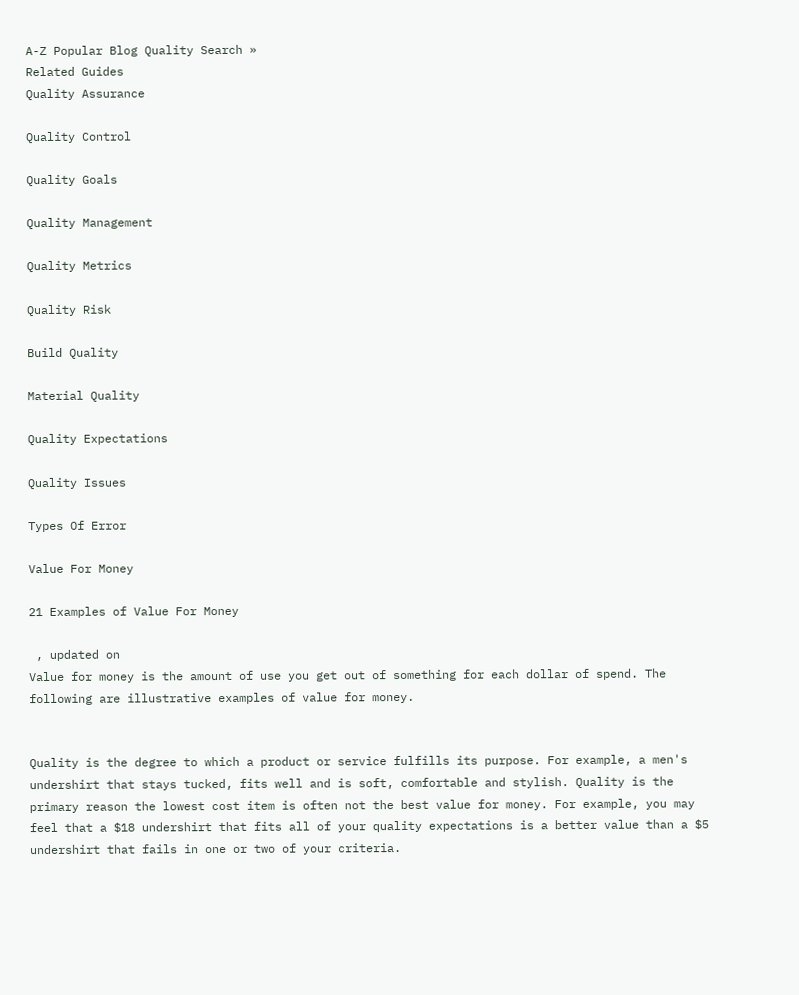A-Z Popular Blog Quality Search »
Related Guides
Quality Assurance

Quality Control

Quality Goals

Quality Management

Quality Metrics

Quality Risk

Build Quality

Material Quality

Quality Expectations

Quality Issues

Types Of Error

Value For Money

21 Examples of Value For Money

 , updated on
Value for money is the amount of use you get out of something for each dollar of spend. The following are illustrative examples of value for money.


Quality is the degree to which a product or service fulfills its purpose. For example, a men's undershirt that stays tucked, fits well and is soft, comfortable and stylish. Quality is the primary reason the lowest cost item is often not the best value for money. For example, you may feel that a $18 undershirt that fits all of your quality expectations is a better value than a $5 undershirt that fails in one or two of your criteria.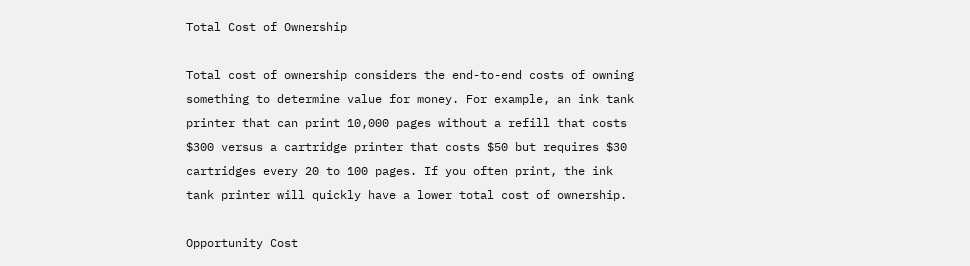Total Cost of Ownership

Total cost of ownership considers the end-to-end costs of owning something to determine value for money. For example, an ink tank printer that can print 10,000 pages without a refill that costs $300 versus a cartridge printer that costs $50 but requires $30 cartridges every 20 to 100 pages. If you often print, the ink tank printer will quickly have a lower total cost of ownership.

Opportunity Cost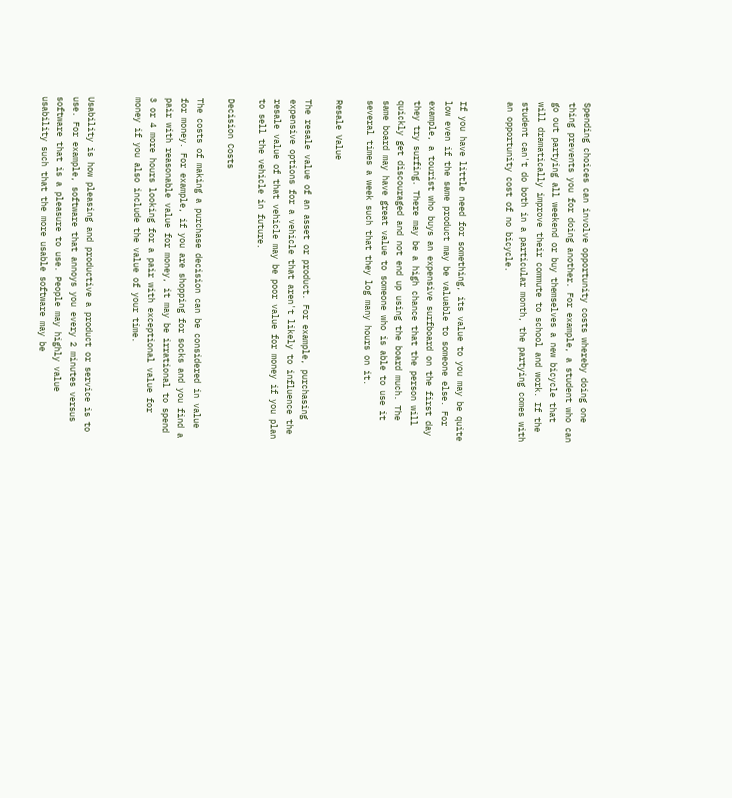Spending choices can involve opportunity costs whereby doing one thing prevents you for doing another. For example, a student who can go out partying all weekend or buy themselves a new bicycle that will dramatically improve their commute to school and work. If the student can't do both in a particular month, the partying comes with an opportunity cost of no bicycle.


If you have little need for something, its value to you may be quite low even if the same product may be valuable to someone else. For example, a tourist who buys an expensive surfboard on the first day they try surfing. There may be a high chance that the person will quickly get discouraged and not end up using the board much. The same board may have great value to someone who is able to use it several times a week such that they log many hours on it.

Resale Value

The resale value of an asset or product. For example, purchasing expensive options for a vehicle that aren't likely to influence the resale value of that vehicle may be poor value for money if you plan to sell the vehicle in future.

Decision Costs

The costs of making a purchase decision can be considered in value for money. For example, if you are shopping for socks and you find a pair with reasonable value for money, it may be irrational to spend 3 or 4 more hours looking for a pair with exceptional value for money if you also include the value of your time.


Usability is how pleasing and productive a product or service is to use. For example, software that annoys you every 2 minutes versus software that is a pleasure to use. People may highly value usability such that the more usable software may be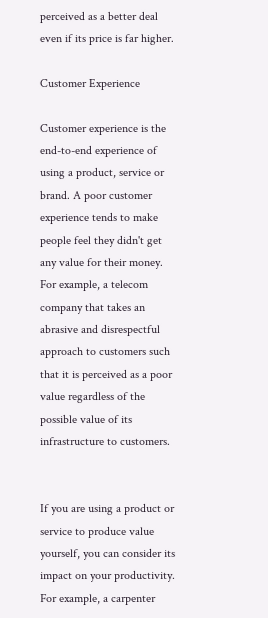perceived as a better deal even if its price is far higher.

Customer Experience

Customer experience is the end-to-end experience of using a product, service or brand. A poor customer experience tends to make people feel they didn't get any value for their money. For example, a telecom company that takes an abrasive and disrespectful approach to customers such that it is perceived as a poor value regardless of the possible value of its infrastructure to customers.


If you are using a product or service to produce value yourself, you can consider its impact on your productivity. For example, a carpenter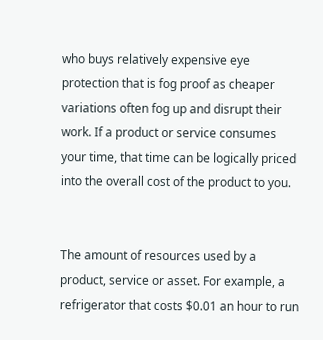who buys relatively expensive eye protection that is fog proof as cheaper variations often fog up and disrupt their work. If a product or service consumes your time, that time can be logically priced into the overall cost of the product to you.


The amount of resources used by a product, service or asset. For example, a refrigerator that costs $0.01 an hour to run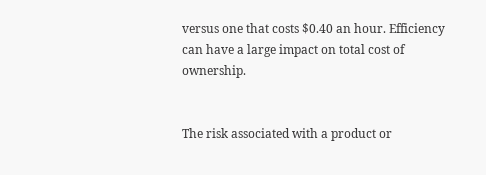versus one that costs $0.40 an hour. Efficiency can have a large impact on total cost of ownership.


The risk associated with a product or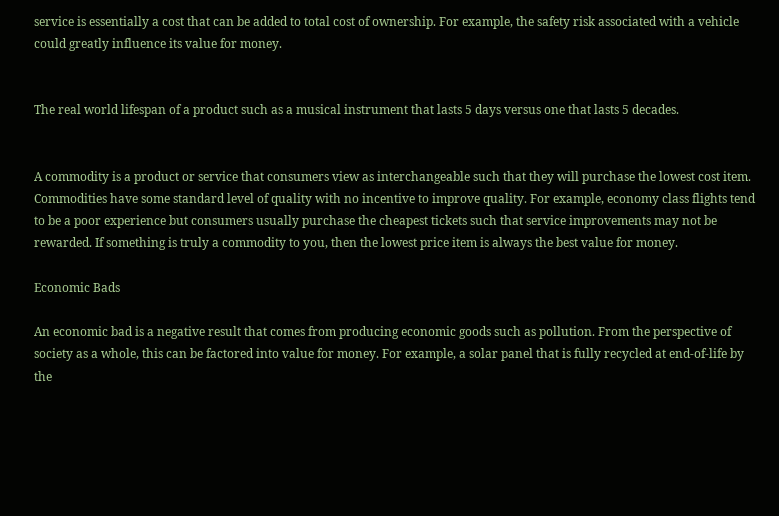service is essentially a cost that can be added to total cost of ownership. For example, the safety risk associated with a vehicle could greatly influence its value for money.


The real world lifespan of a product such as a musical instrument that lasts 5 days versus one that lasts 5 decades.


A commodity is a product or service that consumers view as interchangeable such that they will purchase the lowest cost item. Commodities have some standard level of quality with no incentive to improve quality. For example, economy class flights tend to be a poor experience but consumers usually purchase the cheapest tickets such that service improvements may not be rewarded. If something is truly a commodity to you, then the lowest price item is always the best value for money.

Economic Bads

An economic bad is a negative result that comes from producing economic goods such as pollution. From the perspective of society as a whole, this can be factored into value for money. For example, a solar panel that is fully recycled at end-of-life by the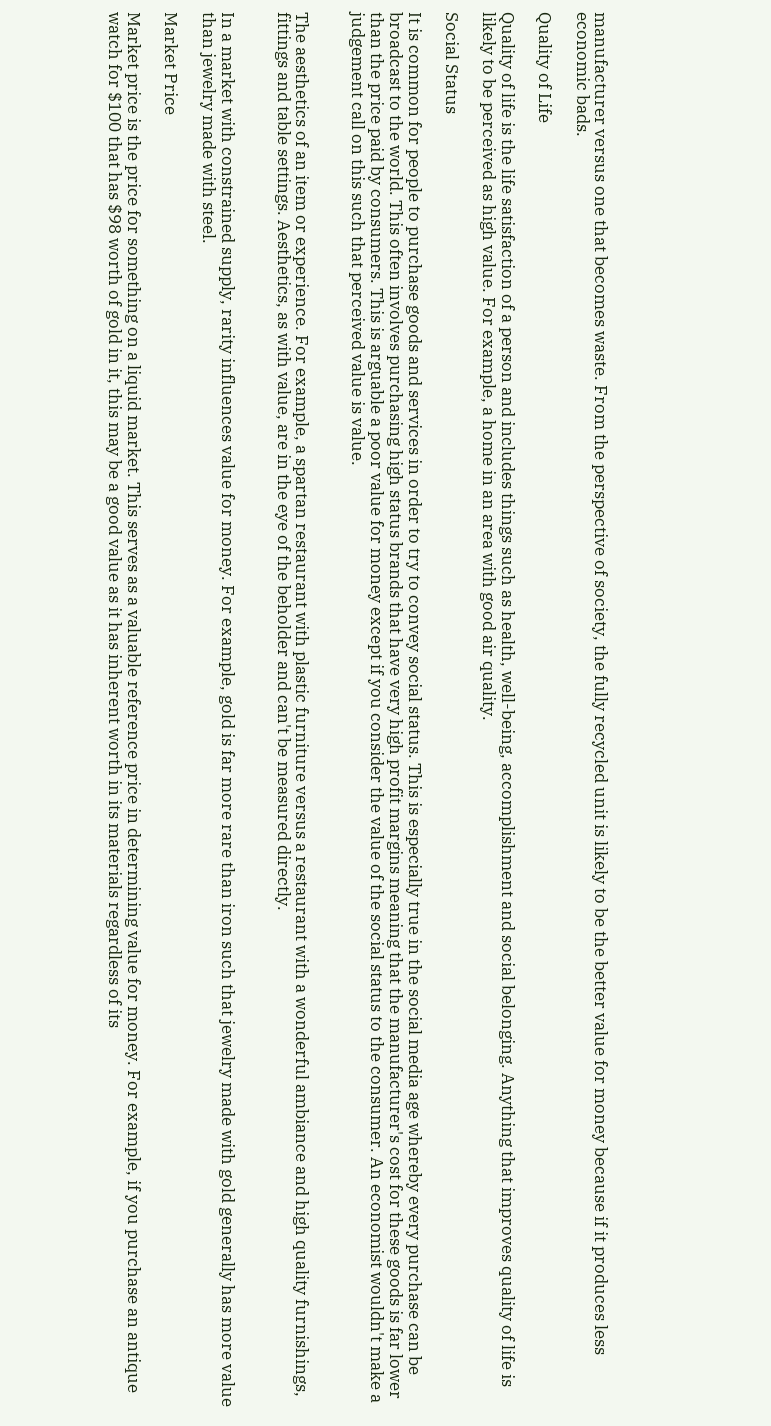manufacturer versus one that becomes waste. From the perspective of society, the fully recycled unit is likely to be the better value for money because if it produces less economic bads.

Quality of Life

Quality of life is the life satisfaction of a person and includes things such as health, well-being, accomplishment and social belonging. Anything that improves quality of life is likely to be perceived as high value. For example, a home in an area with good air quality.

Social Status

It is common for people to purchase goods and services in order to try to convey social status. This is especially true in the social media age whereby every purchase can be broadcast to the world. This often involves purchasing high status brands that have very high profit margins meaning that the manufacturer's cost for these goods is far lower than the price paid by consumers. This is arguable a poor value for money except if you consider the value of the social status to the consumer. An economist wouldn't make a judgement call on this such that perceived value is value.


The aesthetics of an item or experience. For example, a spartan restaurant with plastic furniture versus a restaurant with a wonderful ambiance and high quality furnishings, fittings and table settings. Aesthetics, as with value, are in the eye of the beholder and can't be measured directly.


In a market with constrained supply, rarity influences value for money. For example, gold is far more rare than iron such that jewelry made with gold generally has more value than jewelry made with steel.

Market Price

Market price is the price for something on a liquid market. This serves as a valuable reference price in determining value for money. For example, if you purchase an antique watch for $100 that has $98 worth of gold in it, this may be a good value as it has inherent worth in its materials regardless of its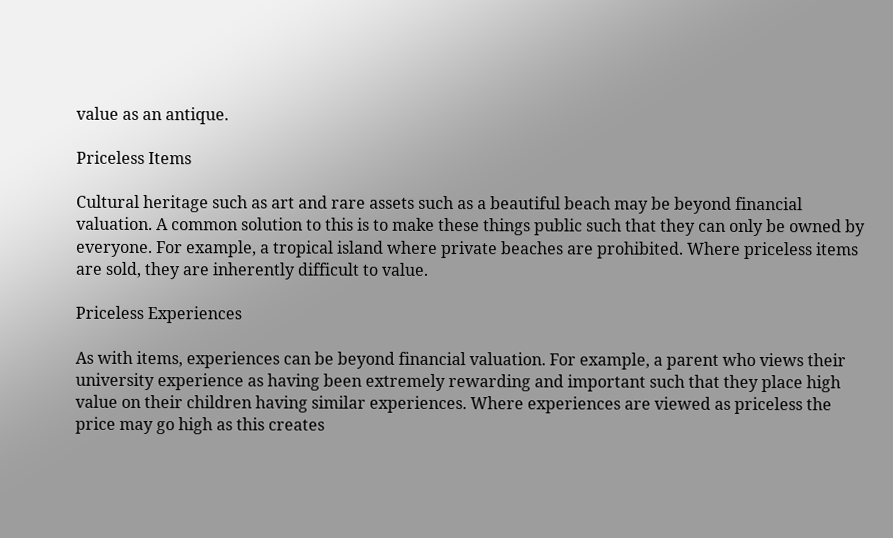value as an antique.

Priceless Items

Cultural heritage such as art and rare assets such as a beautiful beach may be beyond financial valuation. A common solution to this is to make these things public such that they can only be owned by everyone. For example, a tropical island where private beaches are prohibited. Where priceless items are sold, they are inherently difficult to value.

Priceless Experiences

As with items, experiences can be beyond financial valuation. For example, a parent who views their university experience as having been extremely rewarding and important such that they place high value on their children having similar experiences. Where experiences are viewed as priceless the price may go high as this creates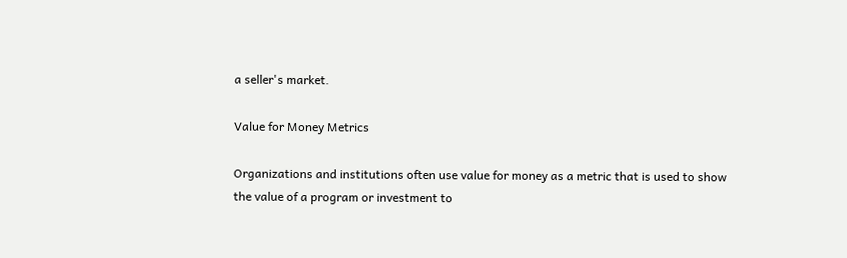a seller's market.

Value for Money Metrics

Organizations and institutions often use value for money as a metric that is used to show the value of a program or investment to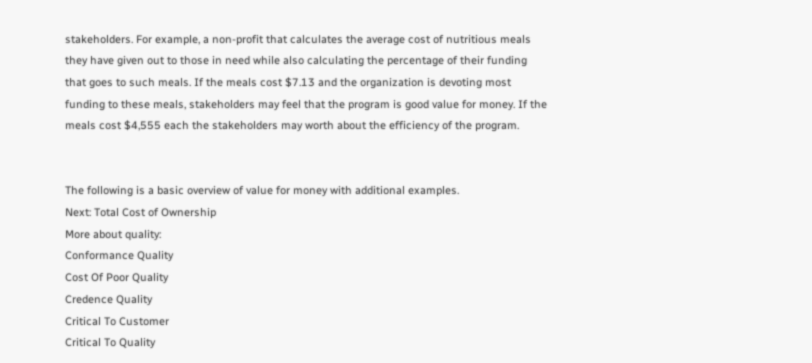stakeholders. For example, a non-profit that calculates the average cost of nutritious meals they have given out to those in need while also calculating the percentage of their funding that goes to such meals. If the meals cost $7.13 and the organization is devoting most funding to these meals, stakeholders may feel that the program is good value for money. If the meals cost $4,555 each the stakeholders may worth about the efficiency of the program.


The following is a basic overview of value for money with additional examples.
Next: Total Cost of Ownership
More about quality:
Conformance Quality
Cost Of Poor Quality
Credence Quality
Critical To Customer
Critical To Quality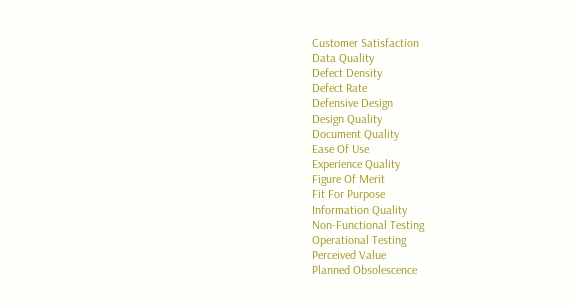Customer Satisfaction
Data Quality
Defect Density
Defect Rate
Defensive Design
Design Quality
Document Quality
Ease Of Use
Experience Quality
Figure Of Merit
Fit For Purpose
Information Quality
Non-Functional Testing
Operational Testing
Perceived Value
Planned Obsolescence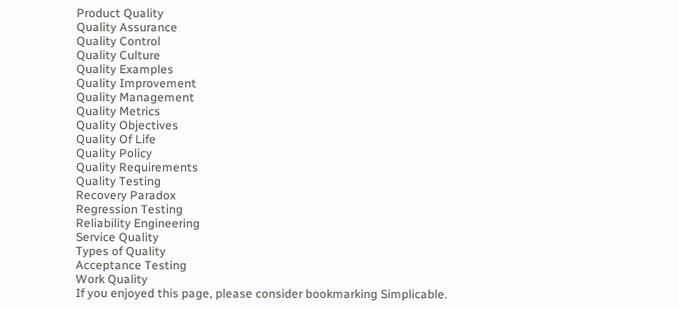Product Quality
Quality Assurance
Quality Control
Quality Culture
Quality Examples
Quality Improvement
Quality Management
Quality Metrics
Quality Objectives
Quality Of Life
Quality Policy
Quality Requirements
Quality Testing
Recovery Paradox
Regression Testing
Reliability Engineering
Service Quality
Types of Quality
Acceptance Testing
Work Quality
If you enjoyed this page, please consider bookmarking Simplicable.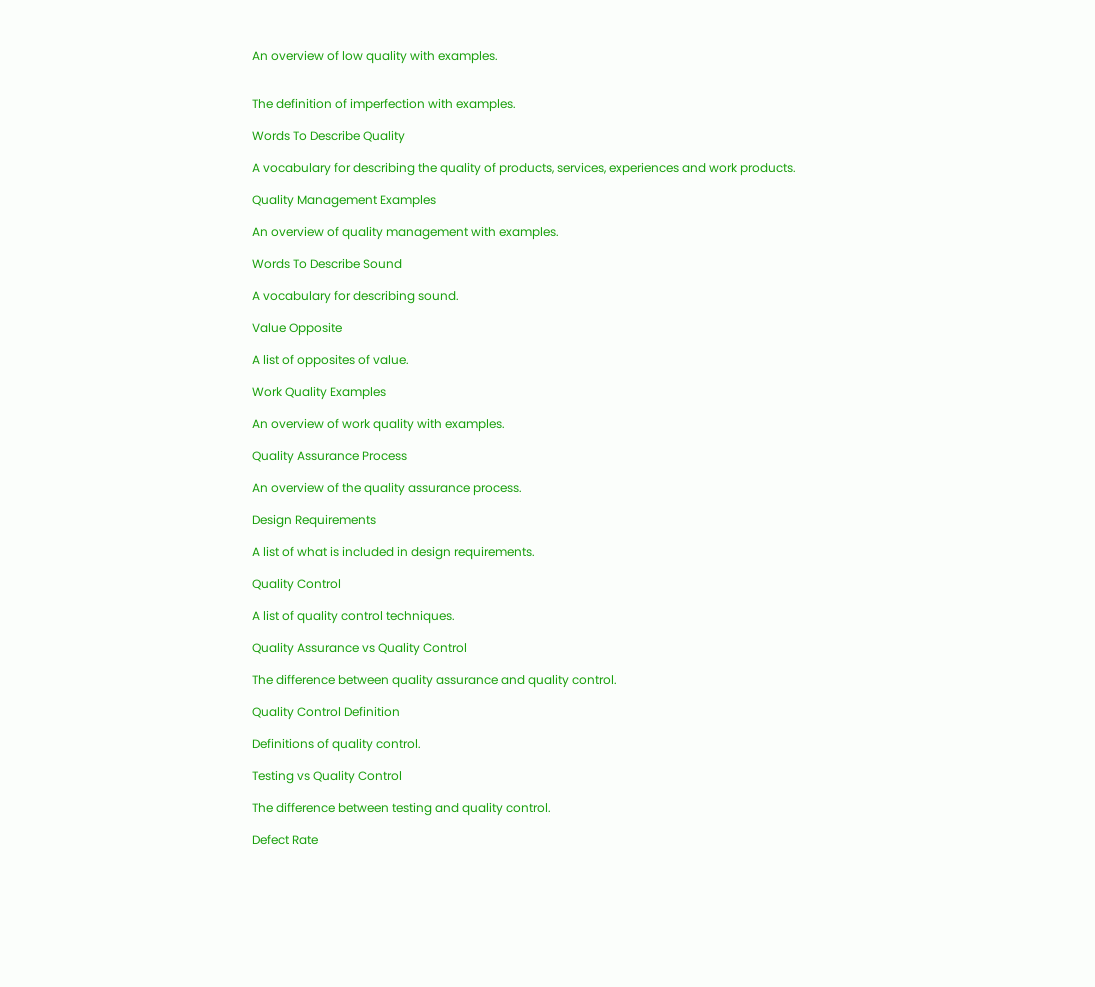An overview of low quality with examples.


The definition of imperfection with examples.

Words To Describe Quality

A vocabulary for describing the quality of products, services, experiences and work products.

Quality Management Examples

An overview of quality management with examples.

Words To Describe Sound

A vocabulary for describing sound.

Value Opposite

A list of opposites of value.

Work Quality Examples

An overview of work quality with examples.

Quality Assurance Process

An overview of the quality assurance process.

Design Requirements

A list of what is included in design requirements.

Quality Control

A list of quality control techniques.

Quality Assurance vs Quality Control

The difference between quality assurance and quality control.

Quality Control Definition

Definitions of quality control.

Testing vs Quality Control

The difference between testing and quality control.

Defect Rate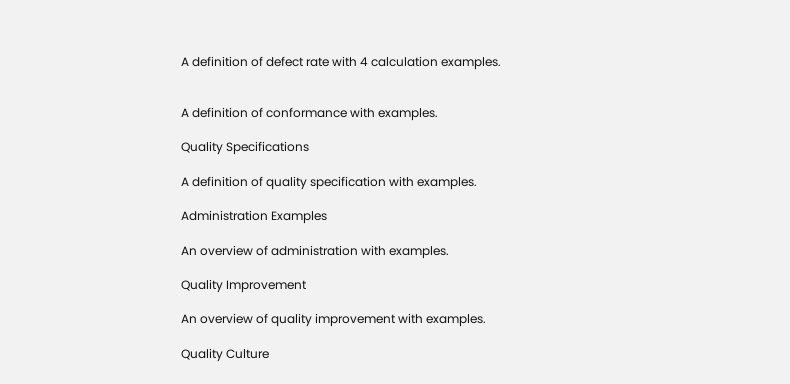A definition of defect rate with 4 calculation examples.


A definition of conformance with examples.

Quality Specifications

A definition of quality specification with examples.

Administration Examples

An overview of administration with examples.

Quality Improvement

An overview of quality improvement with examples.

Quality Culture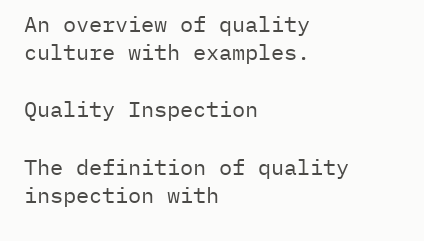An overview of quality culture with examples.

Quality Inspection

The definition of quality inspection with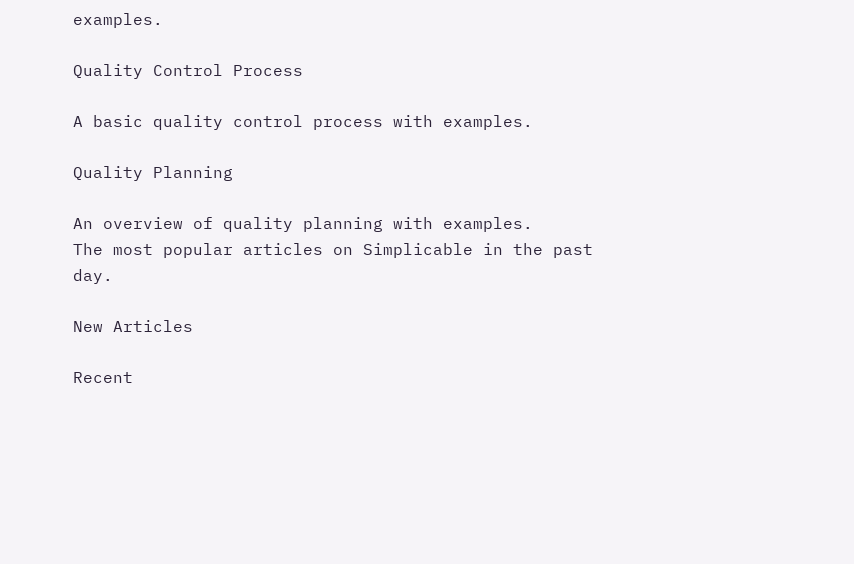examples.

Quality Control Process

A basic quality control process with examples.

Quality Planning

An overview of quality planning with examples.
The most popular articles on Simplicable in the past day.

New Articles

Recent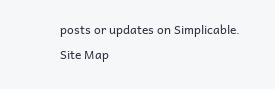posts or updates on Simplicable.
Site Map